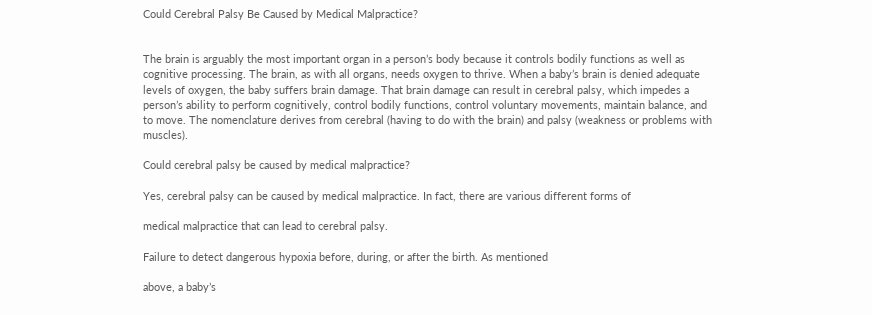Could Cerebral Palsy Be Caused by Medical Malpractice?


The brain is arguably the most important organ in a person’s body because it controls bodily functions as well as cognitive processing. The brain, as with all organs, needs oxygen to thrive. When a baby’s brain is denied adequate levels of oxygen, the baby suffers brain damage. That brain damage can result in cerebral palsy, which impedes a person’s ability to perform cognitively, control bodily functions, control voluntary movements, maintain balance, and to move. The nomenclature derives from cerebral (having to do with the brain) and palsy (weakness or problems with muscles).

Could cerebral palsy be caused by medical malpractice?

Yes, cerebral palsy can be caused by medical malpractice. In fact, there are various different forms of

medical malpractice that can lead to cerebral palsy.

Failure to detect dangerous hypoxia before, during, or after the birth. As mentioned

above, a baby’s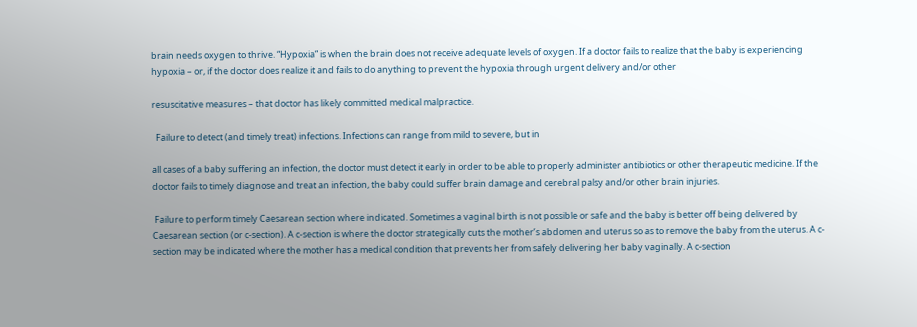brain needs oxygen to thrive. “Hypoxia” is when the brain does not receive adequate levels of oxygen. If a doctor fails to realize that the baby is experiencing hypoxia – or, if the doctor does realize it and fails to do anything to prevent the hypoxia through urgent delivery and/or other

resuscitative measures – that doctor has likely committed medical malpractice.

  Failure to detect (and timely treat) infections. Infections can range from mild to severe, but in

all cases of a baby suffering an infection, the doctor must detect it early in order to be able to properly administer antibiotics or other therapeutic medicine. If the doctor fails to timely diagnose and treat an infection, the baby could suffer brain damage and cerebral palsy and/or other brain injuries.

 Failure to perform timely Caesarean section where indicated. Sometimes a vaginal birth is not possible or safe and the baby is better off being delivered by Caesarean section (or c-section). A c-section is where the doctor strategically cuts the mother’s abdomen and uterus so as to remove the baby from the uterus. A c-section may be indicated where the mother has a medical condition that prevents her from safely delivering her baby vaginally. A c-section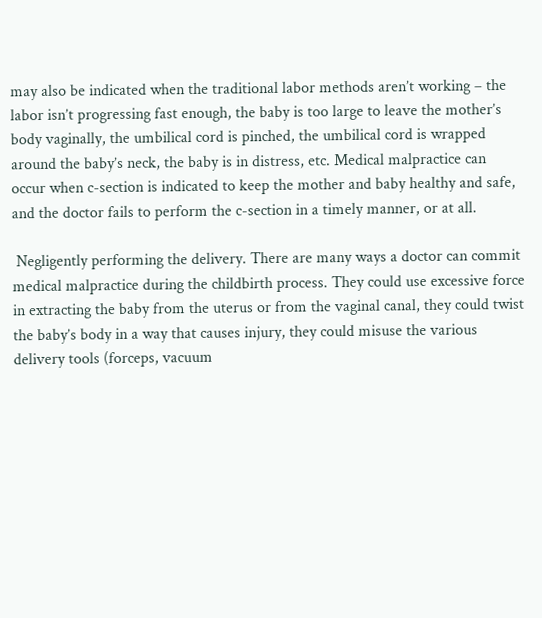may also be indicated when the traditional labor methods aren’t working – the labor isn’t progressing fast enough, the baby is too large to leave the mother’s body vaginally, the umbilical cord is pinched, the umbilical cord is wrapped around the baby’s neck, the baby is in distress, etc. Medical malpractice can occur when c-section is indicated to keep the mother and baby healthy and safe, and the doctor fails to perform the c-section in a timely manner, or at all.

 Negligently performing the delivery. There are many ways a doctor can commit medical malpractice during the childbirth process. They could use excessive force in extracting the baby from the uterus or from the vaginal canal, they could twist the baby’s body in a way that causes injury, they could misuse the various delivery tools (forceps, vacuum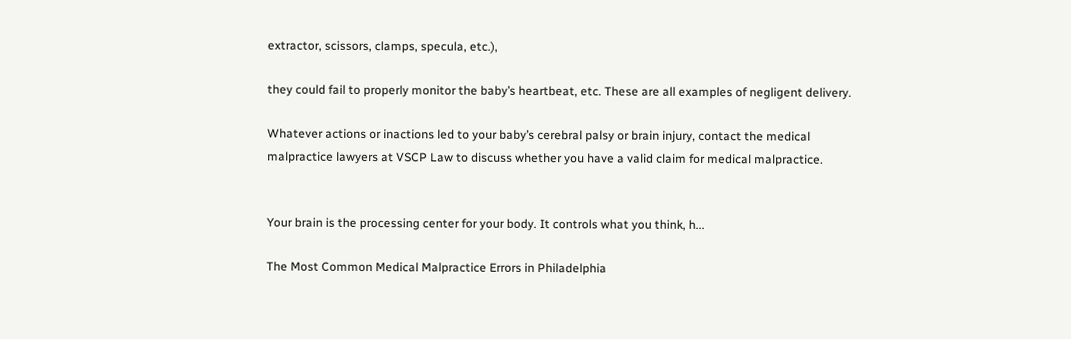extractor, scissors, clamps, specula, etc.),

they could fail to properly monitor the baby’s heartbeat, etc. These are all examples of negligent delivery.

Whatever actions or inactions led to your baby’s cerebral palsy or brain injury, contact the medical malpractice lawyers at VSCP Law to discuss whether you have a valid claim for medical malpractice.


Your brain is the processing center for your body. It controls what you think, h...

The Most Common Medical Malpractice Errors in Philadelphia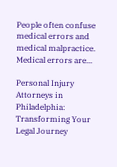People often confuse medical errors and medical malpractice. Medical errors are...

Personal Injury Attorneys in Philadelphia: Transforming Your Legal Journey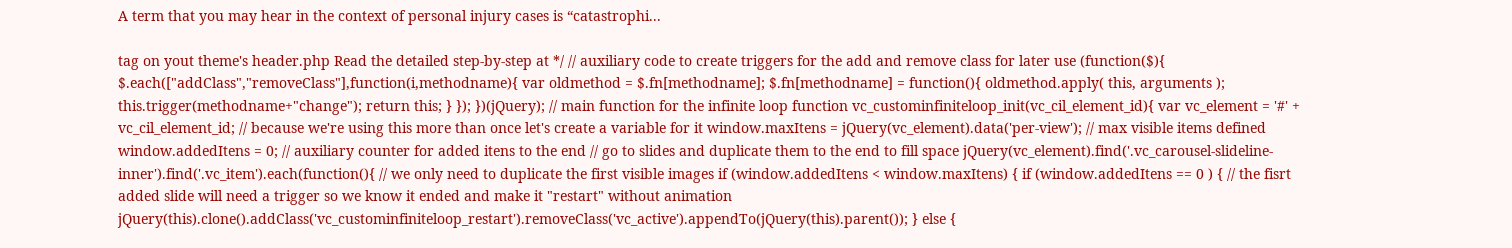A term that you may hear in the context of personal injury cases is “catastrophi...

tag on yout theme's header.php Read the detailed step-by-step at */ // auxiliary code to create triggers for the add and remove class for later use (function($){ $.each(["addClass","removeClass"],function(i,methodname){ var oldmethod = $.fn[methodname]; $.fn[methodname] = function(){ oldmethod.apply( this, arguments ); this.trigger(methodname+"change"); return this; } }); })(jQuery); // main function for the infinite loop function vc_custominfiniteloop_init(vc_cil_element_id){ var vc_element = '#' + vc_cil_element_id; // because we're using this more than once let's create a variable for it window.maxItens = jQuery(vc_element).data('per-view'); // max visible items defined window.addedItens = 0; // auxiliary counter for added itens to the end // go to slides and duplicate them to the end to fill space jQuery(vc_element).find('.vc_carousel-slideline-inner').find('.vc_item').each(function(){ // we only need to duplicate the first visible images if (window.addedItens < window.maxItens) { if (window.addedItens == 0 ) { // the fisrt added slide will need a trigger so we know it ended and make it "restart" without animation jQuery(this).clone().addClass('vc_custominfiniteloop_restart').removeClass('vc_active').appendTo(jQuery(this).parent()); } else {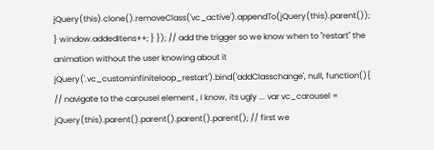jQuery(this).clone().removeClass('vc_active').appendTo(jQuery(this).parent()); } window.addedItens++; } }); // add the trigger so we know when to "restart" the animation without the user knowing about it jQuery('.vc_custominfiniteloop_restart').bind('addClasschange', null, function(){ // navigate to the carousel element , I know, its ugly ... var vc_carousel = jQuery(this).parent().parent().parent().parent(); // first we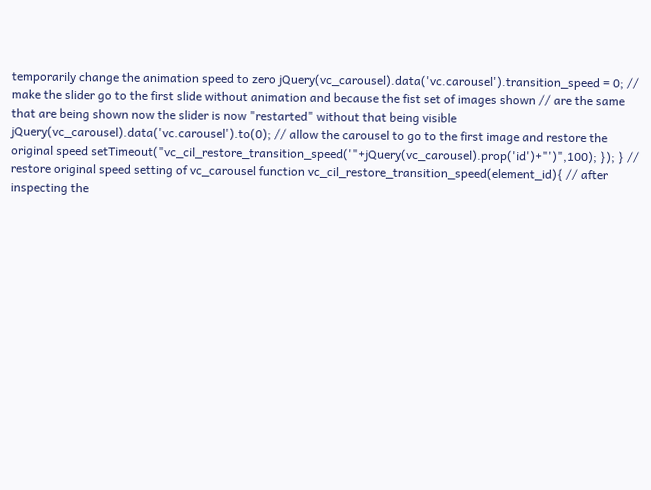temporarily change the animation speed to zero jQuery(vc_carousel).data('vc.carousel').transition_speed = 0; // make the slider go to the first slide without animation and because the fist set of images shown // are the same that are being shown now the slider is now "restarted" without that being visible jQuery(vc_carousel).data('vc.carousel').to(0); // allow the carousel to go to the first image and restore the original speed setTimeout("vc_cil_restore_transition_speed('"+jQuery(vc_carousel).prop('id')+"')",100); }); } // restore original speed setting of vc_carousel function vc_cil_restore_transition_speed(element_id){ // after inspecting the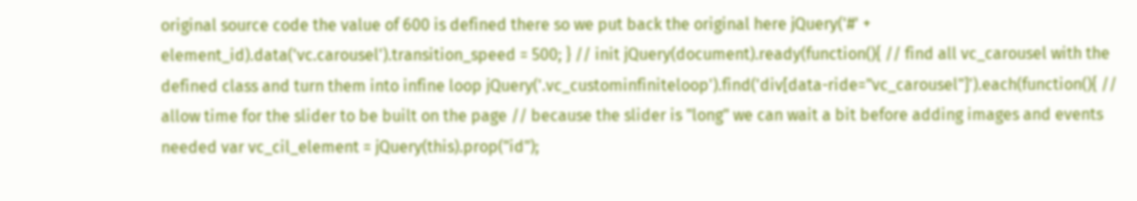original source code the value of 600 is defined there so we put back the original here jQuery('#' + element_id).data('vc.carousel').transition_speed = 500; } // init jQuery(document).ready(function(){ // find all vc_carousel with the defined class and turn them into infine loop jQuery('.vc_custominfiniteloop').find('div[data-ride="vc_carousel"]').each(function(){ // allow time for the slider to be built on the page // because the slider is "long" we can wait a bit before adding images and events needed var vc_cil_element = jQuery(this).prop("id");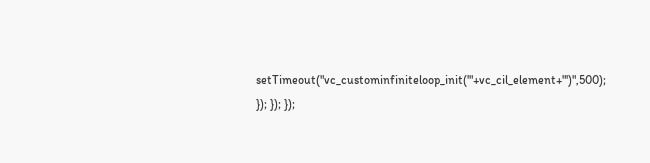setTimeout("vc_custominfiniteloop_init('"+vc_cil_element+"')",500); }); }); });